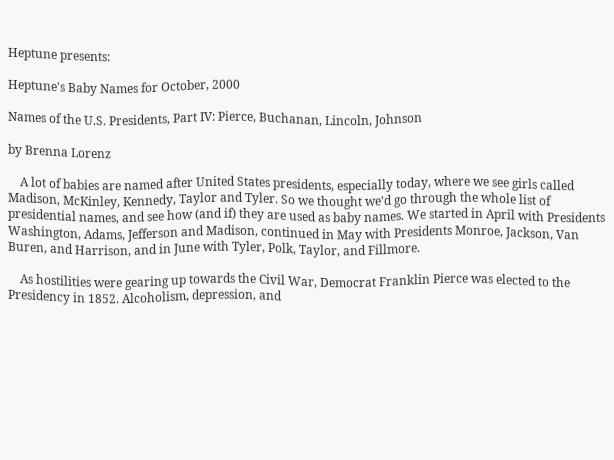Heptune presents:

Heptune's Baby Names for October, 2000

Names of the U.S. Presidents, Part IV: Pierce, Buchanan, Lincoln, Johnson

by Brenna Lorenz

    A lot of babies are named after United States presidents, especially today, where we see girls called Madison, McKinley, Kennedy, Taylor and Tyler. So we thought we'd go through the whole list of presidential names, and see how (and if) they are used as baby names. We started in April with Presidents Washington, Adams, Jefferson and Madison, continued in May with Presidents Monroe, Jackson, Van Buren, and Harrison, and in June with Tyler, Polk, Taylor, and Fillmore.

    As hostilities were gearing up towards the Civil War, Democrat Franklin Pierce was elected to the Presidency in 1852. Alcoholism, depression, and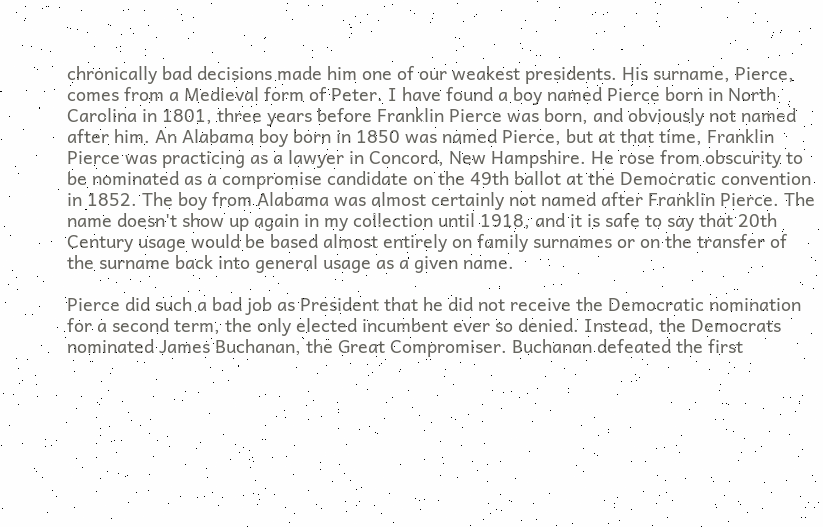chronically bad decisions made him one of our weakest presidents. His surname, Pierce, comes from a Medieval form of Peter. I have found a boy named Pierce born in North Carolina in 1801, three years before Franklin Pierce was born, and obviously not named after him. An Alabama boy born in 1850 was named Pierce, but at that time, Franklin Pierce was practicing as a lawyer in Concord, New Hampshire. He rose from obscurity to be nominated as a compromise candidate on the 49th ballot at the Democratic convention in 1852. The boy from Alabama was almost certainly not named after Franklin Pierce. The name doesn't show up again in my collection until 1918, and it is safe to say that 20th Century usage would be based almost entirely on family surnames or on the transfer of the surname back into general usage as a given name.

Pierce did such a bad job as President that he did not receive the Democratic nomination for a second term, the only elected incumbent ever so denied. Instead, the Democrats nominated James Buchanan, the Great Compromiser. Buchanan defeated the first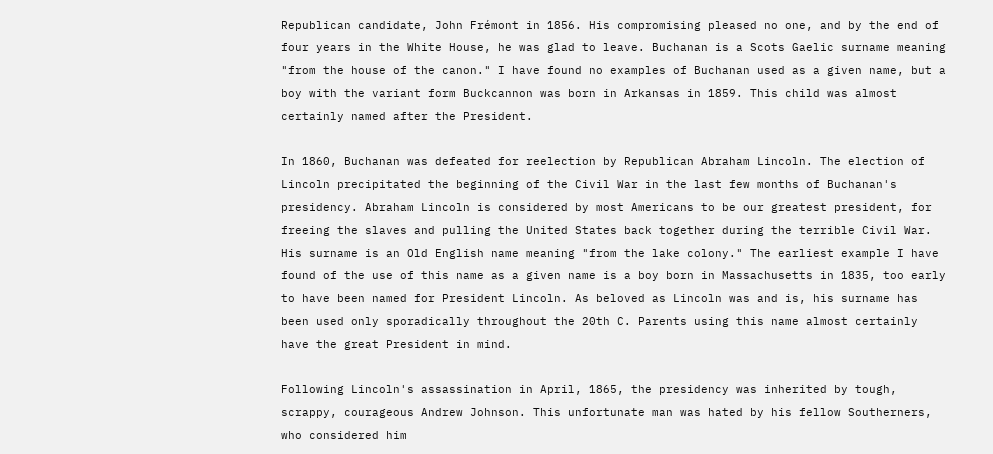Republican candidate, John Frémont in 1856. His compromising pleased no one, and by the end of four years in the White House, he was glad to leave. Buchanan is a Scots Gaelic surname meaning "from the house of the canon." I have found no examples of Buchanan used as a given name, but a boy with the variant form Buckcannon was born in Arkansas in 1859. This child was almost certainly named after the President.

In 1860, Buchanan was defeated for reelection by Republican Abraham Lincoln. The election of Lincoln precipitated the beginning of the Civil War in the last few months of Buchanan's presidency. Abraham Lincoln is considered by most Americans to be our greatest president, for freeing the slaves and pulling the United States back together during the terrible Civil War. His surname is an Old English name meaning "from the lake colony." The earliest example I have found of the use of this name as a given name is a boy born in Massachusetts in 1835, too early to have been named for President Lincoln. As beloved as Lincoln was and is, his surname has been used only sporadically throughout the 20th C. Parents using this name almost certainly have the great President in mind.

Following Lincoln's assassination in April, 1865, the presidency was inherited by tough, scrappy, courageous Andrew Johnson. This unfortunate man was hated by his fellow Southerners, who considered him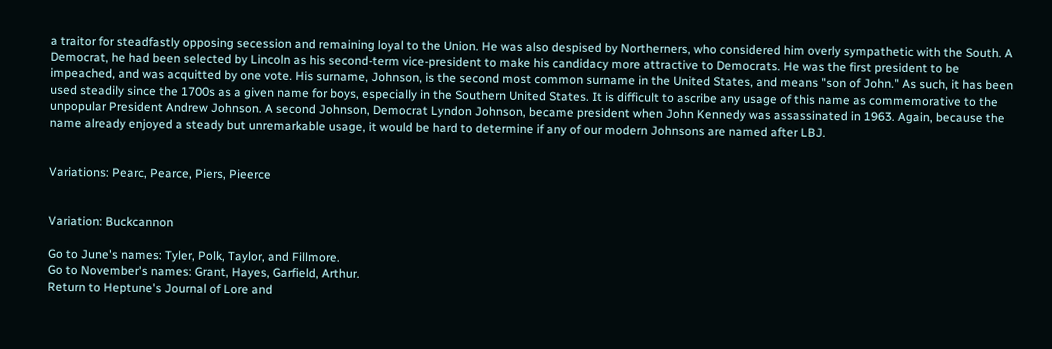a traitor for steadfastly opposing secession and remaining loyal to the Union. He was also despised by Northerners, who considered him overly sympathetic with the South. A Democrat, he had been selected by Lincoln as his second-term vice-president to make his candidacy more attractive to Democrats. He was the first president to be impeached, and was acquitted by one vote. His surname, Johnson, is the second most common surname in the United States, and means "son of John." As such, it has been used steadily since the 1700s as a given name for boys, especially in the Southern United States. It is difficult to ascribe any usage of this name as commemorative to the unpopular President Andrew Johnson. A second Johnson, Democrat Lyndon Johnson, became president when John Kennedy was assassinated in 1963. Again, because the name already enjoyed a steady but unremarkable usage, it would be hard to determine if any of our modern Johnsons are named after LBJ.


Variations: Pearc, Pearce, Piers, Pieerce


Variation: Buckcannon

Go to June's names: Tyler, Polk, Taylor, and Fillmore.
Go to November's names: Grant, Hayes, Garfield, Arthur.
Return to Heptune's Journal of Lore and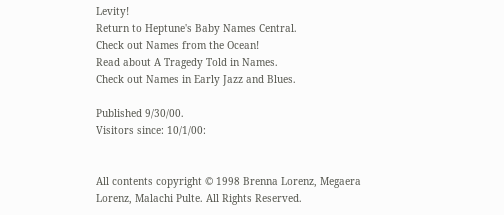Levity!
Return to Heptune's Baby Names Central.
Check out Names from the Ocean!
Read about A Tragedy Told in Names.
Check out Names in Early Jazz and Blues.

Published 9/30/00.
Visitors since: 10/1/00:


All contents copyright © 1998 Brenna Lorenz, Megaera Lorenz, Malachi Pulte. All Rights Reserved.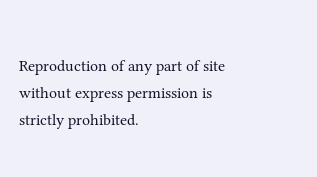Reproduction of any part of site without express permission is strictly prohibited.